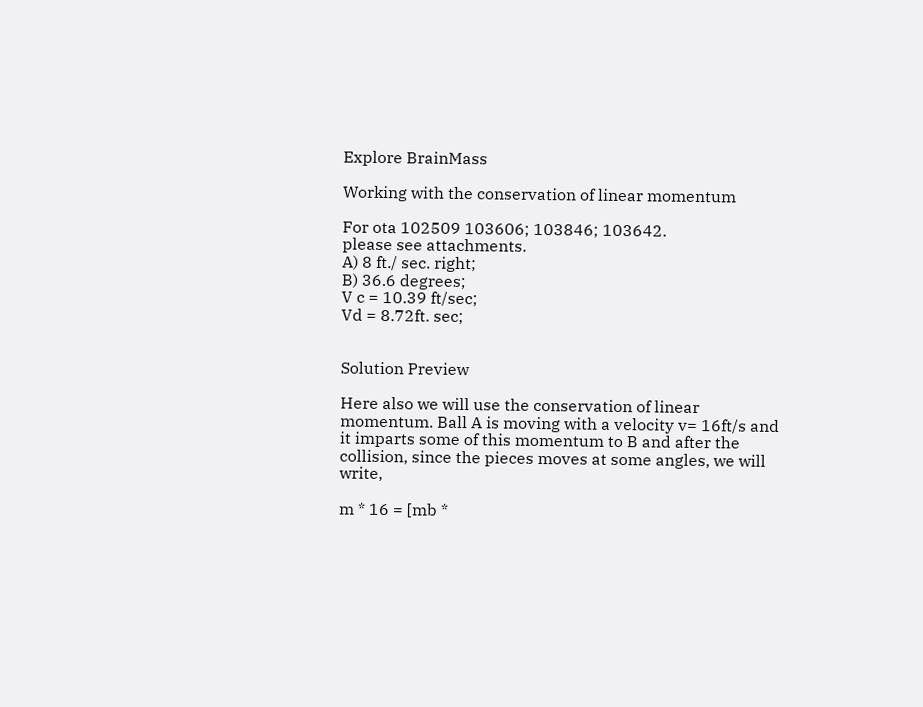Explore BrainMass

Working with the conservation of linear momentum

For ota 102509 103606; 103846; 103642.
please see attachments.
A) 8 ft./ sec. right;
B) 36.6 degrees;
V c = 10.39 ft/sec;
Vd = 8.72ft. sec;


Solution Preview

Here also we will use the conservation of linear momentum. Ball A is moving with a velocity v= 16ft/s and it imparts some of this momentum to B and after the collision, since the pieces moves at some angles, we will write,

m * 16 = [mb *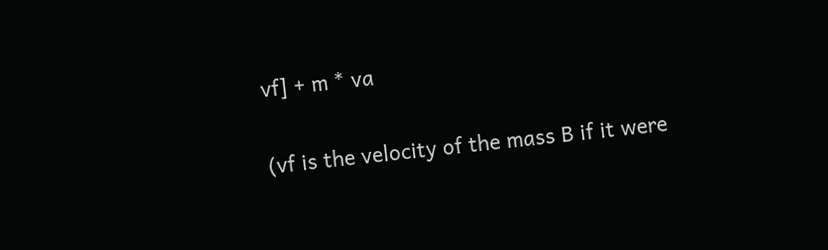vf] + m * va

(vf is the velocity of the mass B if it were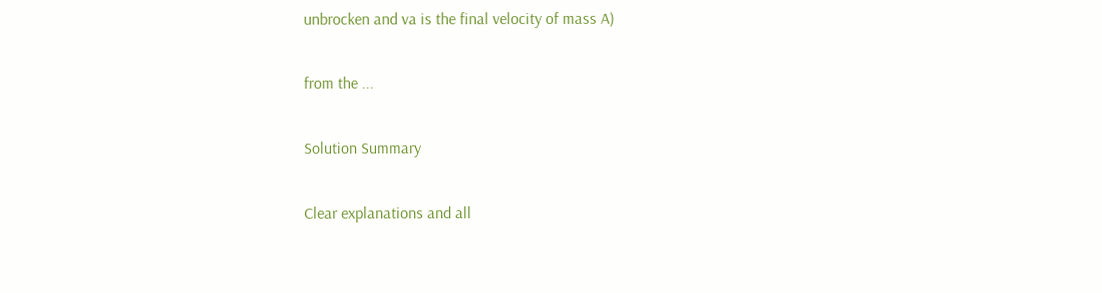unbrocken and va is the final velocity of mass A)

from the ...

Solution Summary

Clear explanations and all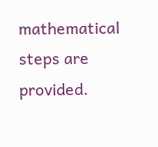mathematical steps are provided.